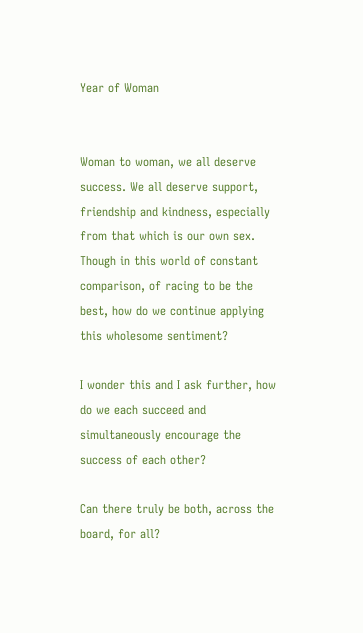Year of Woman


Woman to woman, we all deserve success. We all deserve support, friendship and kindness, especially from that which is our own sex. Though in this world of constant comparison, of racing to be the best, how do we continue applying this wholesome sentiment?

I wonder this and I ask further, how do we each succeed and simultaneously encourage the success of each other?

Can there truly be both, across the board, for all?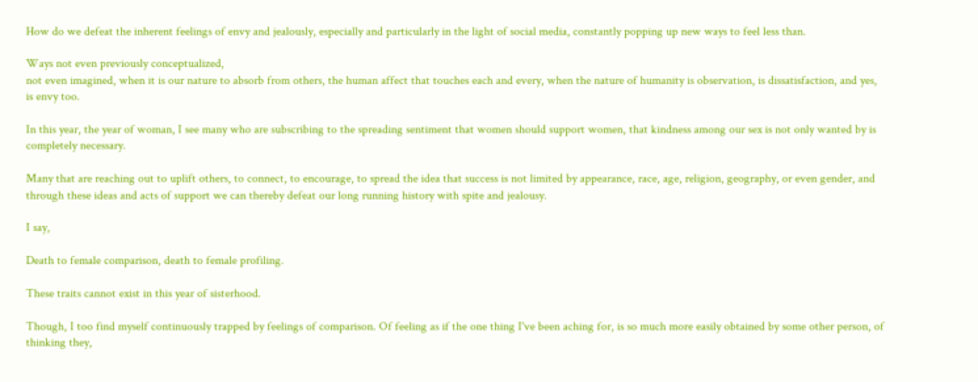How do we defeat the inherent feelings of envy and jealously, especially and particularly in the light of social media, constantly popping up new ways to feel less than.

Ways not even previously conceptualized,
not even imagined, when it is our nature to absorb from others, the human affect that touches each and every, when the nature of humanity is observation, is dissatisfaction, and yes, is envy too.

In this year, the year of woman, I see many who are subscribing to the spreading sentiment that women should support women, that kindness among our sex is not only wanted by is completely necessary.

Many that are reaching out to uplift others, to connect, to encourage, to spread the idea that success is not limited by appearance, race, age, religion, geography, or even gender, and through these ideas and acts of support we can thereby defeat our long running history with spite and jealousy.

I say,

Death to female comparison, death to female profiling.

These traits cannot exist in this year of sisterhood.

Though, I too find myself continuously trapped by feelings of comparison. Of feeling as if the one thing I've been aching for, is so much more easily obtained by some other person, of thinking they,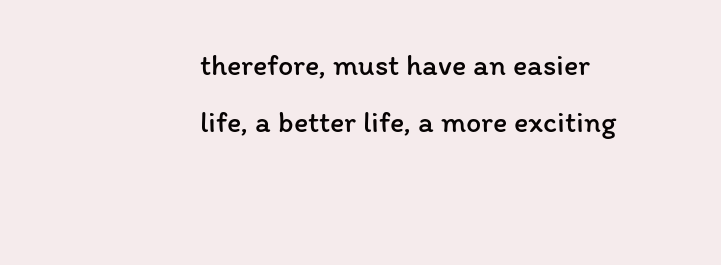therefore, must have an easier life, a better life, a more exciting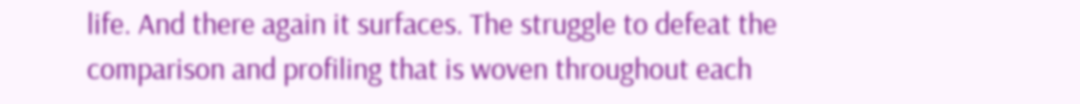life. And there again it surfaces. The struggle to defeat the comparison and profiling that is woven throughout each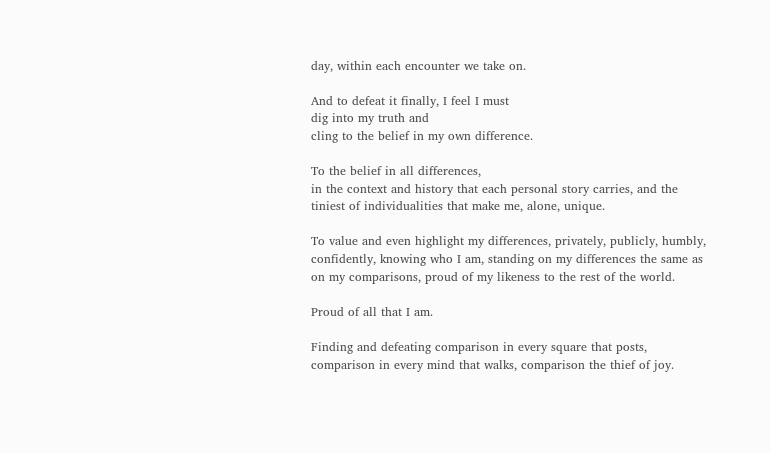day, within each encounter we take on.

And to defeat it finally, I feel I must
dig into my truth and
cling to the belief in my own difference.

To the belief in all differences,
in the context and history that each personal story carries, and the tiniest of individualities that make me, alone, unique.

To value and even highlight my differences, privately, publicly, humbly, confidently, knowing who I am, standing on my differences the same as on my comparisons, proud of my likeness to the rest of the world.

Proud of all that I am.

Finding and defeating comparison in every square that posts, comparison in every mind that walks, comparison the thief of joy.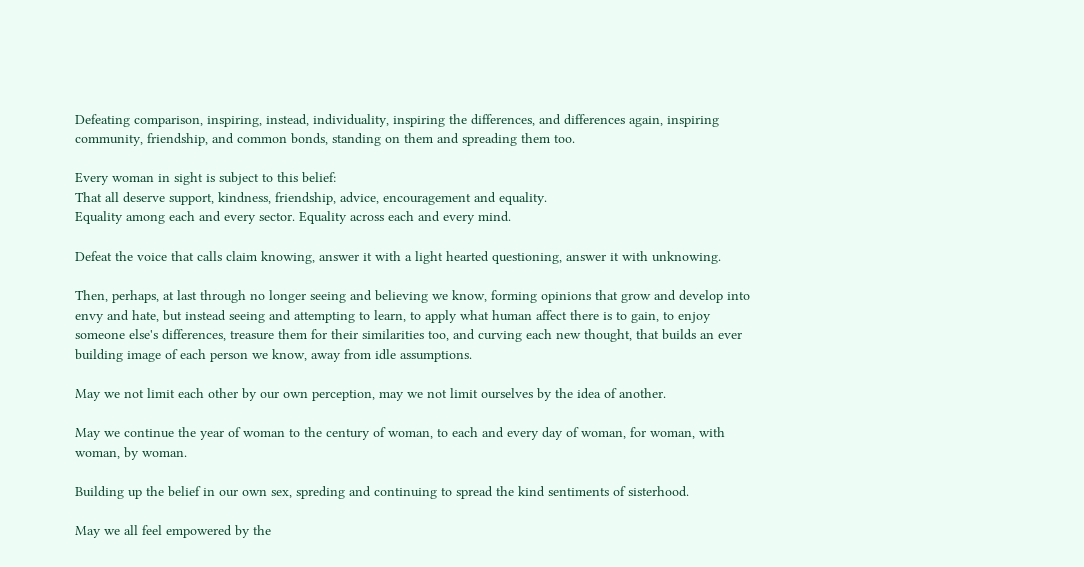Defeating comparison, inspiring, instead, individuality, inspiring the differences, and differences again, inspiring community, friendship, and common bonds, standing on them and spreading them too.

Every woman in sight is subject to this belief:
That all deserve support, kindness, friendship, advice, encouragement and equality.
Equality among each and every sector. Equality across each and every mind.

Defeat the voice that calls claim knowing, answer it with a light hearted questioning, answer it with unknowing.

Then, perhaps, at last through no longer seeing and believing we know, forming opinions that grow and develop into envy and hate, but instead seeing and attempting to learn, to apply what human affect there is to gain, to enjoy someone else's differences, treasure them for their similarities too, and curving each new thought, that builds an ever building image of each person we know, away from idle assumptions.

May we not limit each other by our own perception, may we not limit ourselves by the idea of another.

May we continue the year of woman to the century of woman, to each and every day of woman, for woman, with woman, by woman.

Building up the belief in our own sex, spreding and continuing to spread the kind sentiments of sisterhood.

May we all feel empowered by the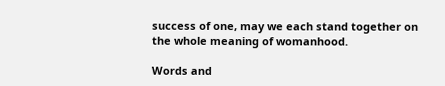success of one, may we each stand together on the whole meaning of womanhood.

Words and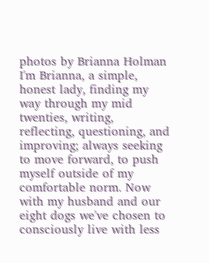photos by Brianna Holman
I'm Brianna, a simple, honest lady, finding my way through my mid twenties, writing, reflecting, questioning, and improving; always seeking to move forward, to push myself outside of my comfortable norm. Now with my husband and our eight dogs we've chosen to consciously live with less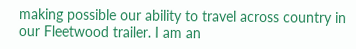making possible our ability to travel across country in our Fleetwood trailer. I am an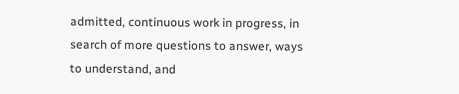admitted, continuous work in progress, in search of more questions to answer, ways to understand, and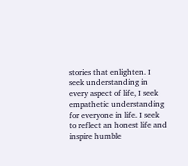stories that enlighten. I seek understanding in every aspect of life, I seek empathetic understanding for everyone in life. I seek to reflect an honest life and inspire humble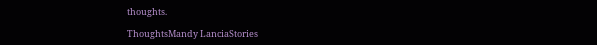thoughts.

ThoughtsMandy LanciaStories